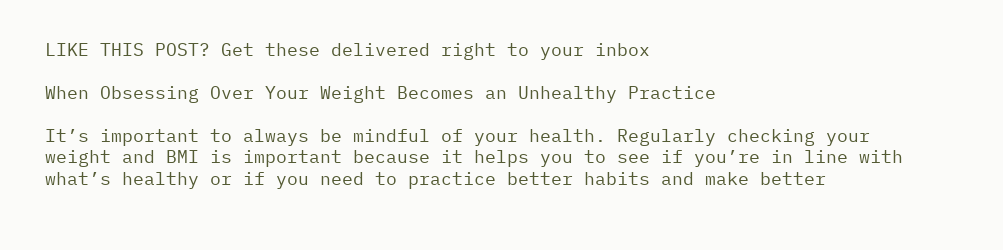LIKE THIS POST? Get these delivered right to your inbox

When Obsessing Over Your Weight Becomes an Unhealthy Practice

It’s important to always be mindful of your health. Regularly checking your weight and BMI is important because it helps you to see if you’re in line with what’s healthy or if you need to practice better habits and make better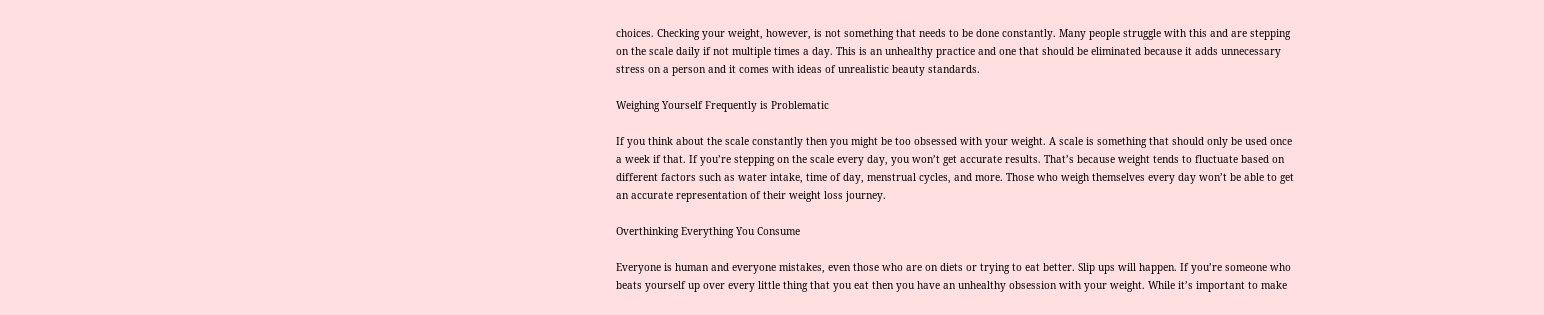choices. Checking your weight, however, is not something that needs to be done constantly. Many people struggle with this and are stepping on the scale daily if not multiple times a day. This is an unhealthy practice and one that should be eliminated because it adds unnecessary stress on a person and it comes with ideas of unrealistic beauty standards.

Weighing Yourself Frequently is Problematic

If you think about the scale constantly then you might be too obsessed with your weight. A scale is something that should only be used once a week if that. If you’re stepping on the scale every day, you won’t get accurate results. That’s because weight tends to fluctuate based on different factors such as water intake, time of day, menstrual cycles, and more. Those who weigh themselves every day won’t be able to get an accurate representation of their weight loss journey.

Overthinking Everything You Consume

Everyone is human and everyone mistakes, even those who are on diets or trying to eat better. Slip ups will happen. If you’re someone who beats yourself up over every little thing that you eat then you have an unhealthy obsession with your weight. While it’s important to make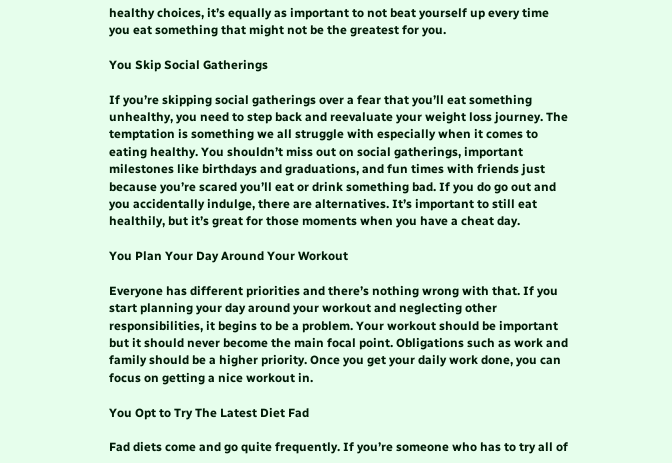healthy choices, it’s equally as important to not beat yourself up every time you eat something that might not be the greatest for you.

You Skip Social Gatherings

If you’re skipping social gatherings over a fear that you’ll eat something unhealthy, you need to step back and reevaluate your weight loss journey. The temptation is something we all struggle with especially when it comes to eating healthy. You shouldn’t miss out on social gatherings, important milestones like birthdays and graduations, and fun times with friends just because you’re scared you’ll eat or drink something bad. If you do go out and you accidentally indulge, there are alternatives. It’s important to still eat healthily, but it’s great for those moments when you have a cheat day.

You Plan Your Day Around Your Workout

Everyone has different priorities and there’s nothing wrong with that. If you start planning your day around your workout and neglecting other responsibilities, it begins to be a problem. Your workout should be important but it should never become the main focal point. Obligations such as work and family should be a higher priority. Once you get your daily work done, you can focus on getting a nice workout in.

You Opt to Try The Latest Diet Fad

Fad diets come and go quite frequently. If you’re someone who has to try all of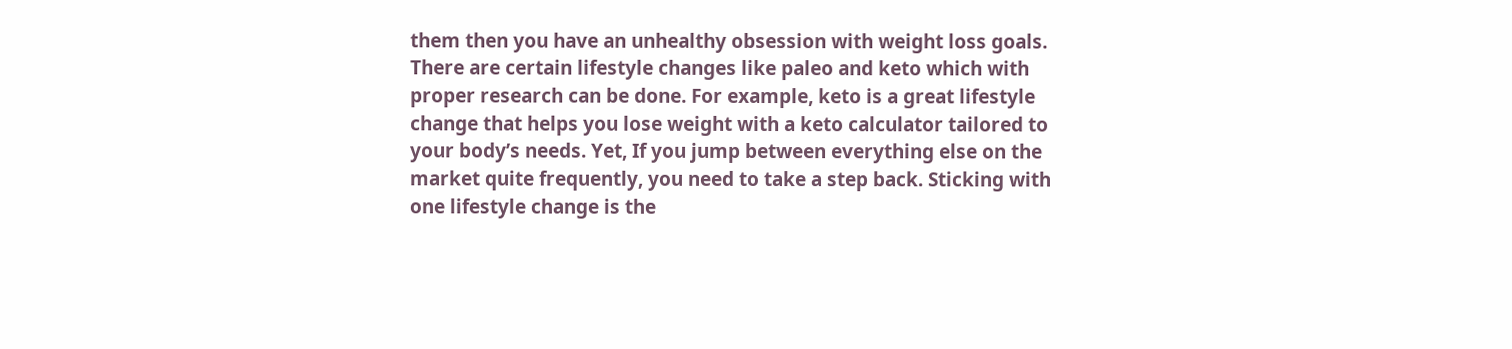them then you have an unhealthy obsession with weight loss goals. There are certain lifestyle changes like paleo and keto which with proper research can be done. For example, keto is a great lifestyle change that helps you lose weight with a keto calculator tailored to your body’s needs. Yet, If you jump between everything else on the market quite frequently, you need to take a step back. Sticking with one lifestyle change is the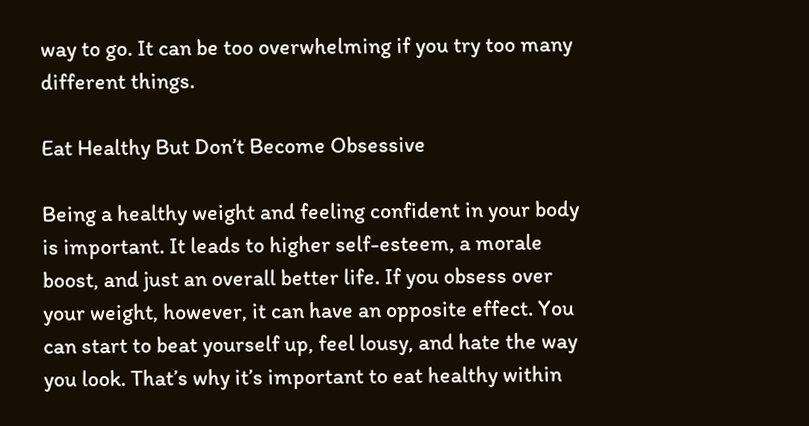way to go. It can be too overwhelming if you try too many different things.

Eat Healthy But Don’t Become Obsessive

Being a healthy weight and feeling confident in your body is important. It leads to higher self-esteem, a morale boost, and just an overall better life. If you obsess over your weight, however, it can have an opposite effect. You can start to beat yourself up, feel lousy, and hate the way you look. That’s why it’s important to eat healthy within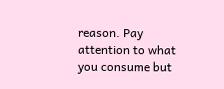reason. Pay attention to what you consume but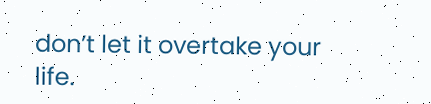don’t let it overtake your life.